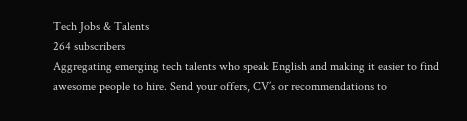Tech Jobs & Talents
264 subscribers
Aggregating emerging tech talents who speak English and making it easier to find awesome people to hire. Send your offers, CV’s or recommendations to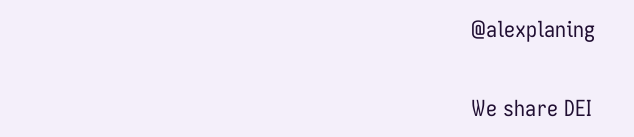@alexplaning

We share DEI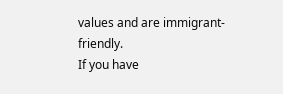values and are immigrant-friendly.
If you have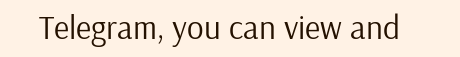Telegram, you can view and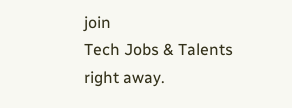join
Tech Jobs & Talents right away.